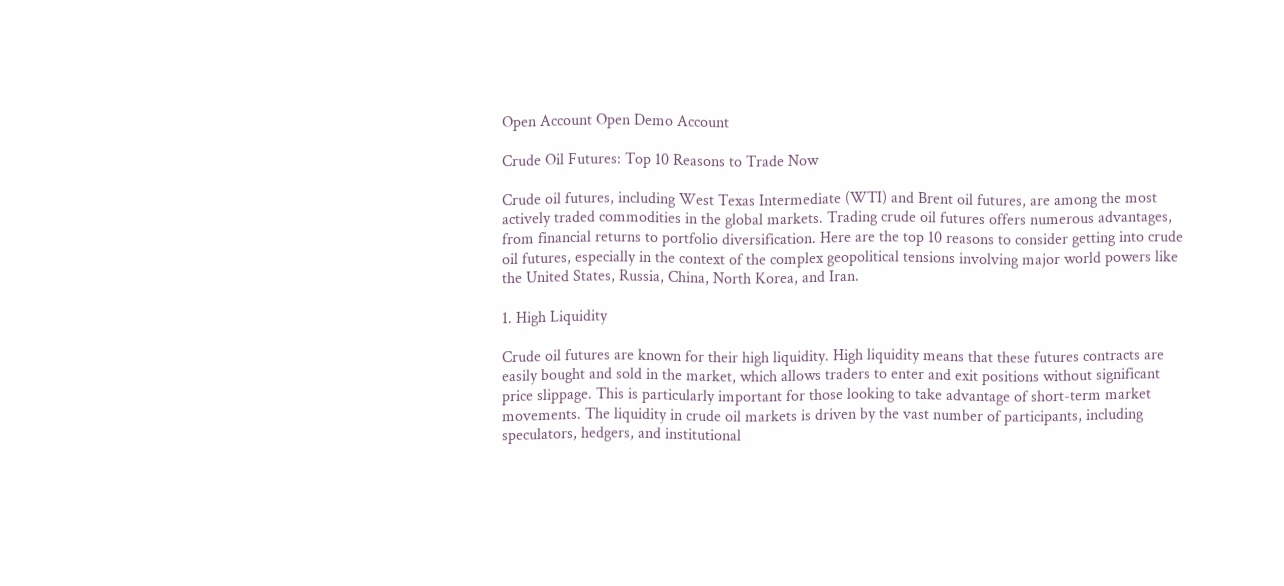Open Account Open Demo Account

Crude Oil Futures: Top 10 Reasons to Trade Now

Crude oil futures, including West Texas Intermediate (WTI) and Brent oil futures, are among the most actively traded commodities in the global markets. Trading crude oil futures offers numerous advantages, from financial returns to portfolio diversification. Here are the top 10 reasons to consider getting into crude oil futures, especially in the context of the complex geopolitical tensions involving major world powers like the United States, Russia, China, North Korea, and Iran.

1. High Liquidity

Crude oil futures are known for their high liquidity. High liquidity means that these futures contracts are easily bought and sold in the market, which allows traders to enter and exit positions without significant price slippage. This is particularly important for those looking to take advantage of short-term market movements. The liquidity in crude oil markets is driven by the vast number of participants, including speculators, hedgers, and institutional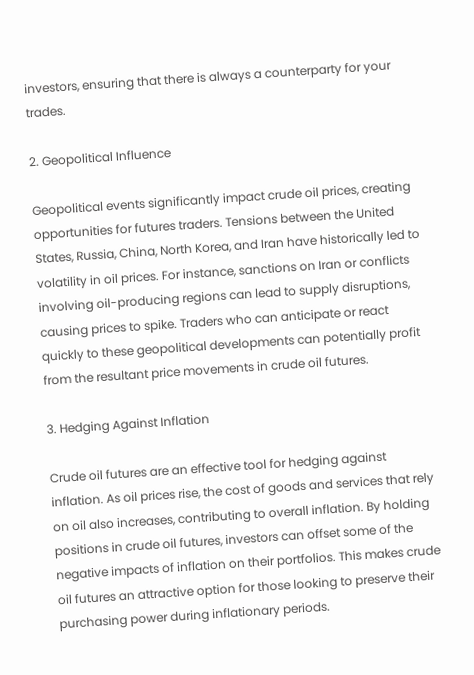investors, ensuring that there is always a counterparty for your trades.

2. Geopolitical Influence

Geopolitical events significantly impact crude oil prices, creating opportunities for futures traders. Tensions between the United States, Russia, China, North Korea, and Iran have historically led to volatility in oil prices. For instance, sanctions on Iran or conflicts involving oil-producing regions can lead to supply disruptions, causing prices to spike. Traders who can anticipate or react quickly to these geopolitical developments can potentially profit from the resultant price movements in crude oil futures.

3. Hedging Against Inflation

Crude oil futures are an effective tool for hedging against inflation. As oil prices rise, the cost of goods and services that rely on oil also increases, contributing to overall inflation. By holding positions in crude oil futures, investors can offset some of the negative impacts of inflation on their portfolios. This makes crude oil futures an attractive option for those looking to preserve their purchasing power during inflationary periods.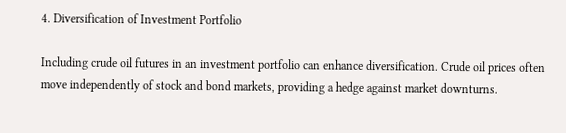4. Diversification of Investment Portfolio

Including crude oil futures in an investment portfolio can enhance diversification. Crude oil prices often move independently of stock and bond markets, providing a hedge against market downturns.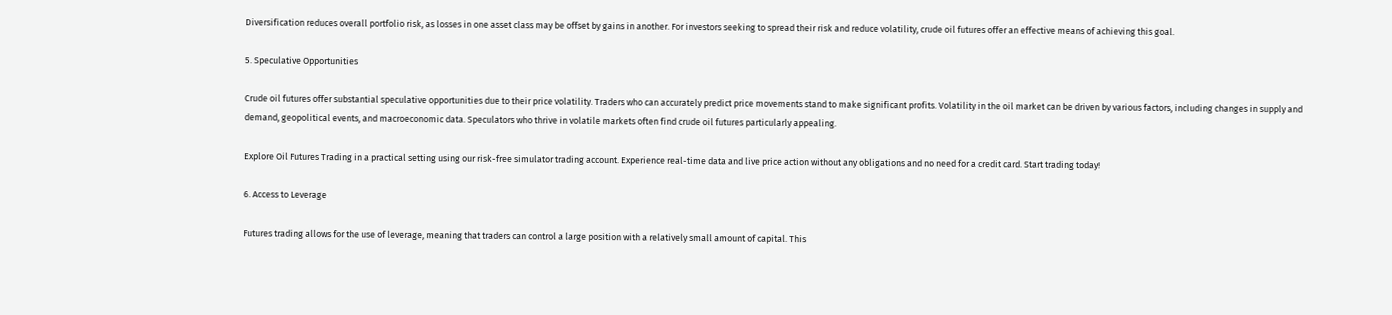Diversification reduces overall portfolio risk, as losses in one asset class may be offset by gains in another. For investors seeking to spread their risk and reduce volatility, crude oil futures offer an effective means of achieving this goal.

5. Speculative Opportunities

Crude oil futures offer substantial speculative opportunities due to their price volatility. Traders who can accurately predict price movements stand to make significant profits. Volatility in the oil market can be driven by various factors, including changes in supply and demand, geopolitical events, and macroeconomic data. Speculators who thrive in volatile markets often find crude oil futures particularly appealing.

Explore Oil Futures Trading in a practical setting using our risk-free simulator trading account. Experience real-time data and live price action without any obligations and no need for a credit card. Start trading today!

6. Access to Leverage

Futures trading allows for the use of leverage, meaning that traders can control a large position with a relatively small amount of capital. This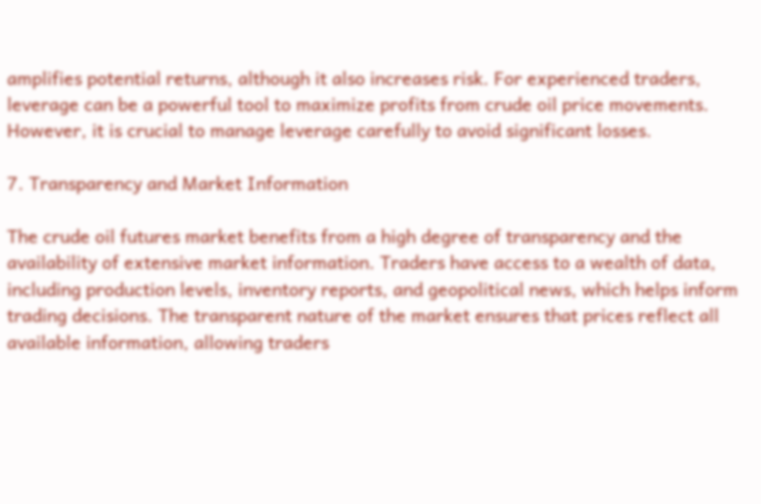amplifies potential returns, although it also increases risk. For experienced traders, leverage can be a powerful tool to maximize profits from crude oil price movements. However, it is crucial to manage leverage carefully to avoid significant losses.

7. Transparency and Market Information

The crude oil futures market benefits from a high degree of transparency and the availability of extensive market information. Traders have access to a wealth of data, including production levels, inventory reports, and geopolitical news, which helps inform trading decisions. The transparent nature of the market ensures that prices reflect all available information, allowing traders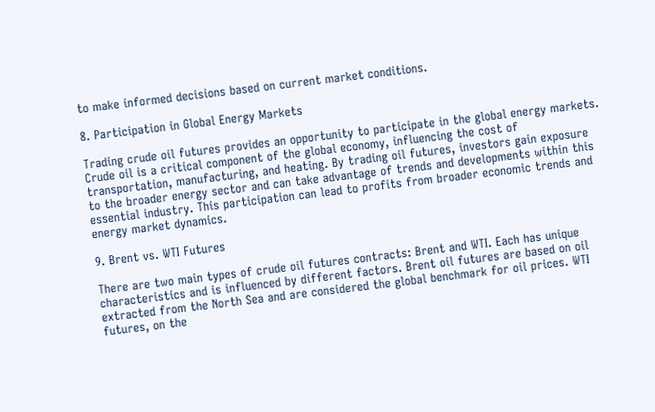to make informed decisions based on current market conditions.

8. Participation in Global Energy Markets

Trading crude oil futures provides an opportunity to participate in the global energy markets. Crude oil is a critical component of the global economy, influencing the cost of transportation, manufacturing, and heating. By trading oil futures, investors gain exposure to the broader energy sector and can take advantage of trends and developments within this essential industry. This participation can lead to profits from broader economic trends and energy market dynamics.

9. Brent vs. WTI Futures

There are two main types of crude oil futures contracts: Brent and WTI. Each has unique characteristics and is influenced by different factors. Brent oil futures are based on oil extracted from the North Sea and are considered the global benchmark for oil prices. WTI futures, on the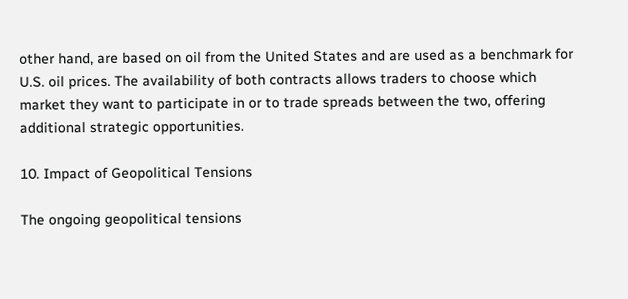other hand, are based on oil from the United States and are used as a benchmark for U.S. oil prices. The availability of both contracts allows traders to choose which market they want to participate in or to trade spreads between the two, offering additional strategic opportunities.

10. Impact of Geopolitical Tensions

The ongoing geopolitical tensions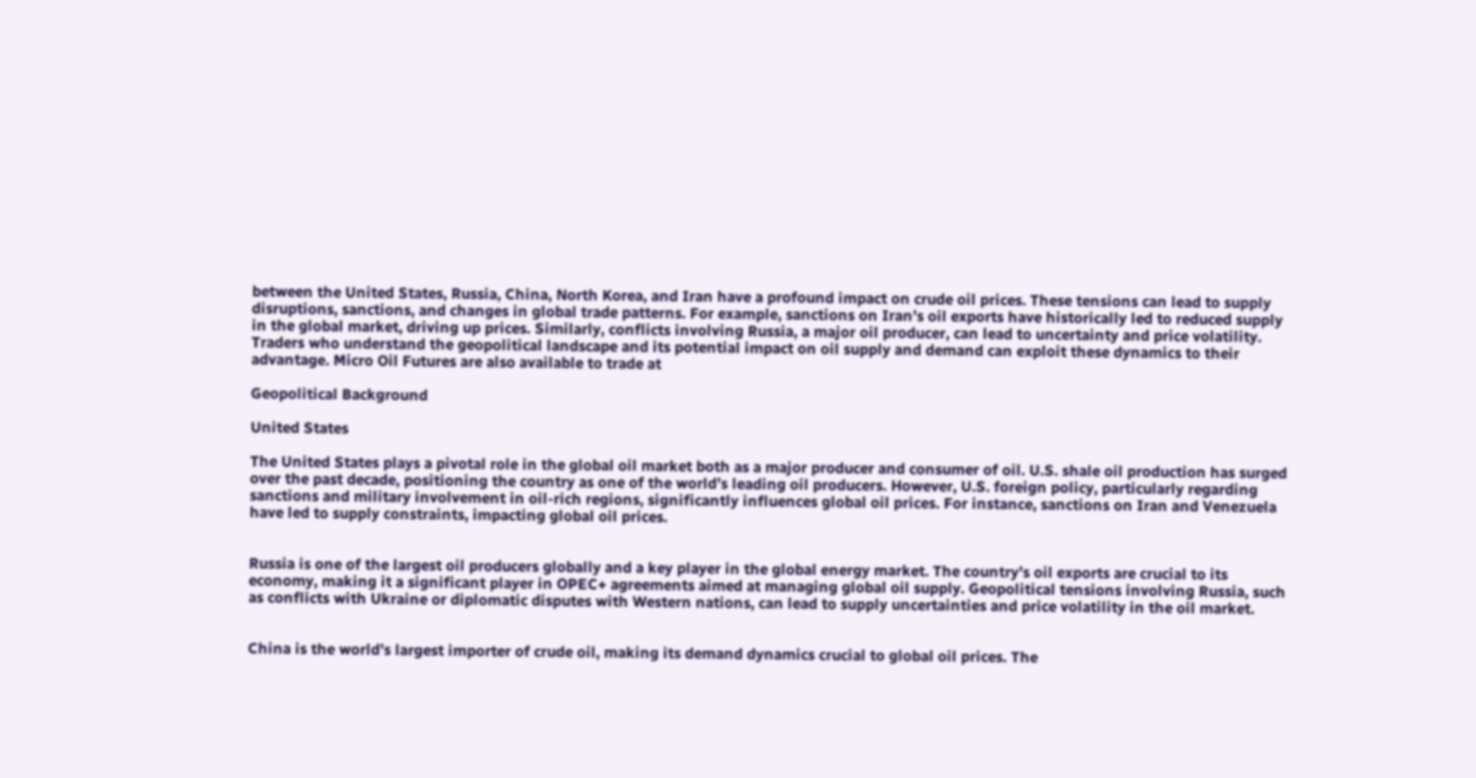between the United States, Russia, China, North Korea, and Iran have a profound impact on crude oil prices. These tensions can lead to supply disruptions, sanctions, and changes in global trade patterns. For example, sanctions on Iran’s oil exports have historically led to reduced supply in the global market, driving up prices. Similarly, conflicts involving Russia, a major oil producer, can lead to uncertainty and price volatility. Traders who understand the geopolitical landscape and its potential impact on oil supply and demand can exploit these dynamics to their advantage. Micro Oil Futures are also available to trade at

Geopolitical Background

United States

The United States plays a pivotal role in the global oil market both as a major producer and consumer of oil. U.S. shale oil production has surged over the past decade, positioning the country as one of the world’s leading oil producers. However, U.S. foreign policy, particularly regarding sanctions and military involvement in oil-rich regions, significantly influences global oil prices. For instance, sanctions on Iran and Venezuela have led to supply constraints, impacting global oil prices.


Russia is one of the largest oil producers globally and a key player in the global energy market. The country’s oil exports are crucial to its economy, making it a significant player in OPEC+ agreements aimed at managing global oil supply. Geopolitical tensions involving Russia, such as conflicts with Ukraine or diplomatic disputes with Western nations, can lead to supply uncertainties and price volatility in the oil market.


China is the world’s largest importer of crude oil, making its demand dynamics crucial to global oil prices. The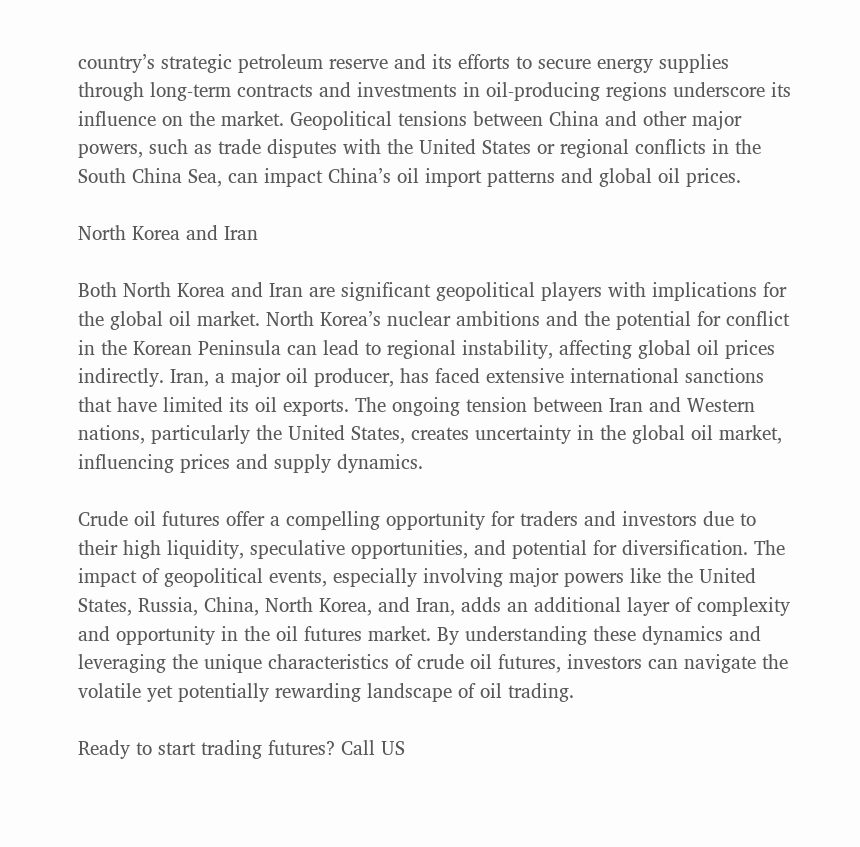country’s strategic petroleum reserve and its efforts to secure energy supplies through long-term contracts and investments in oil-producing regions underscore its influence on the market. Geopolitical tensions between China and other major powers, such as trade disputes with the United States or regional conflicts in the South China Sea, can impact China’s oil import patterns and global oil prices.

North Korea and Iran

Both North Korea and Iran are significant geopolitical players with implications for the global oil market. North Korea’s nuclear ambitions and the potential for conflict in the Korean Peninsula can lead to regional instability, affecting global oil prices indirectly. Iran, a major oil producer, has faced extensive international sanctions that have limited its oil exports. The ongoing tension between Iran and Western nations, particularly the United States, creates uncertainty in the global oil market, influencing prices and supply dynamics.

Crude oil futures offer a compelling opportunity for traders and investors due to their high liquidity, speculative opportunities, and potential for diversification. The impact of geopolitical events, especially involving major powers like the United States, Russia, China, North Korea, and Iran, adds an additional layer of complexity and opportunity in the oil futures market. By understanding these dynamics and leveraging the unique characteristics of crude oil futures, investors can navigate the volatile yet potentially rewarding landscape of oil trading.

Ready to start trading futures? Call US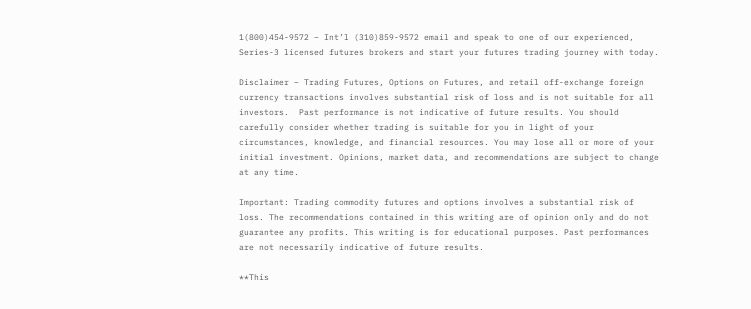1(800)454-9572 – Int’l (310)859-9572 email and speak to one of our experienced, Series-3 licensed futures brokers and start your futures trading journey with today.

Disclaimer – Trading Futures, Options on Futures, and retail off-exchange foreign currency transactions involves substantial risk of loss and is not suitable for all investors.  Past performance is not indicative of future results. You should carefully consider whether trading is suitable for you in light of your circumstances, knowledge, and financial resources. You may lose all or more of your initial investment. Opinions, market data, and recommendations are subject to change at any time.

Important: Trading commodity futures and options involves a substantial risk of loss. The recommendations contained in this writing are of opinion only and do not guarantee any profits. This writing is for educational purposes. Past performances are not necessarily indicative of future results.

**This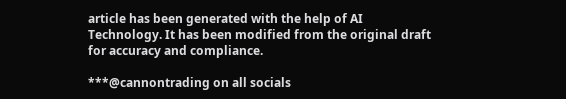article has been generated with the help of AI Technology. It has been modified from the original draft for accuracy and compliance.

***@cannontrading on all socials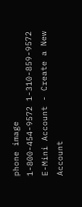phone image
1-800-454-9572 1-310-859-9572
E-Mini Account - Create a New Account